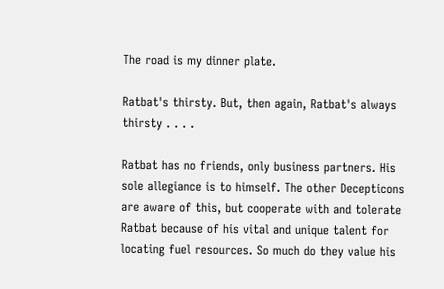The road is my dinner plate.

Ratbat's thirsty. But, then again, Ratbat's always thirsty . . . .

Ratbat has no friends, only business partners. His sole allegiance is to himself. The other Decepticons are aware of this, but cooperate with and tolerate Ratbat because of his vital and unique talent for locating fuel resources. So much do they value his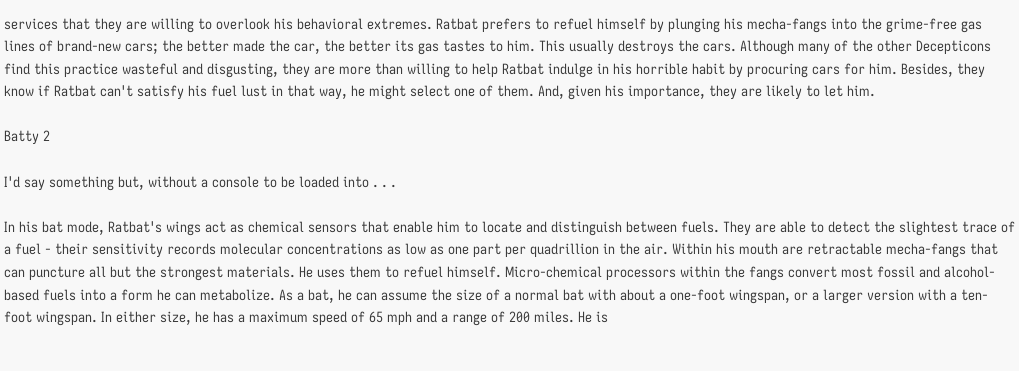services that they are willing to overlook his behavioral extremes. Ratbat prefers to refuel himself by plunging his mecha-fangs into the grime-free gas lines of brand-new cars; the better made the car, the better its gas tastes to him. This usually destroys the cars. Although many of the other Decepticons find this practice wasteful and disgusting, they are more than willing to help Ratbat indulge in his horrible habit by procuring cars for him. Besides, they know if Ratbat can't satisfy his fuel lust in that way, he might select one of them. And, given his importance, they are likely to let him.

Batty 2

I'd say something but, without a console to be loaded into . . .

In his bat mode, Ratbat's wings act as chemical sensors that enable him to locate and distinguish between fuels. They are able to detect the slightest trace of a fuel - their sensitivity records molecular concentrations as low as one part per quadrillion in the air. Within his mouth are retractable mecha-fangs that can puncture all but the strongest materials. He uses them to refuel himself. Micro-chemical processors within the fangs convert most fossil and alcohol-based fuels into a form he can metabolize. As a bat, he can assume the size of a normal bat with about a one-foot wingspan, or a larger version with a ten-foot wingspan. In either size, he has a maximum speed of 65 mph and a range of 200 miles. He is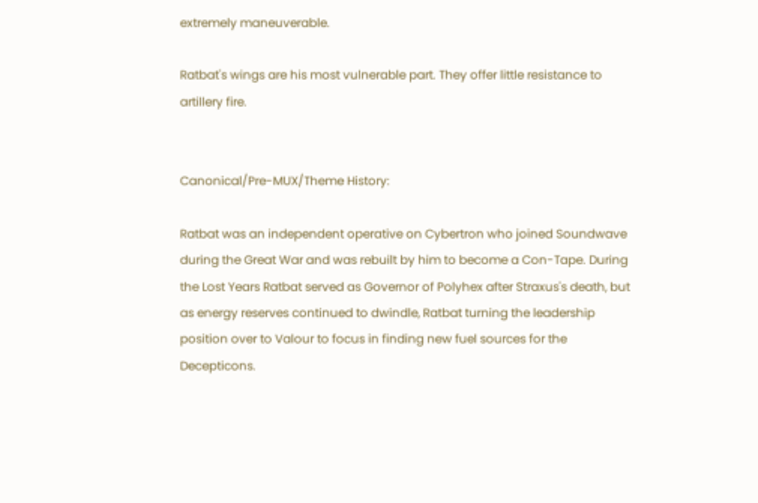extremely maneuverable.

Ratbat's wings are his most vulnerable part. They offer little resistance to artillery fire.


Canonical/Pre-MUX/Theme History:

Ratbat was an independent operative on Cybertron who joined Soundwave during the Great War and was rebuilt by him to become a Con-Tape. During the Lost Years Ratbat served as Governor of Polyhex after Straxus's death, but as energy reserves continued to dwindle, Ratbat turning the leadership position over to Valour to focus in finding new fuel sources for the Decepticons.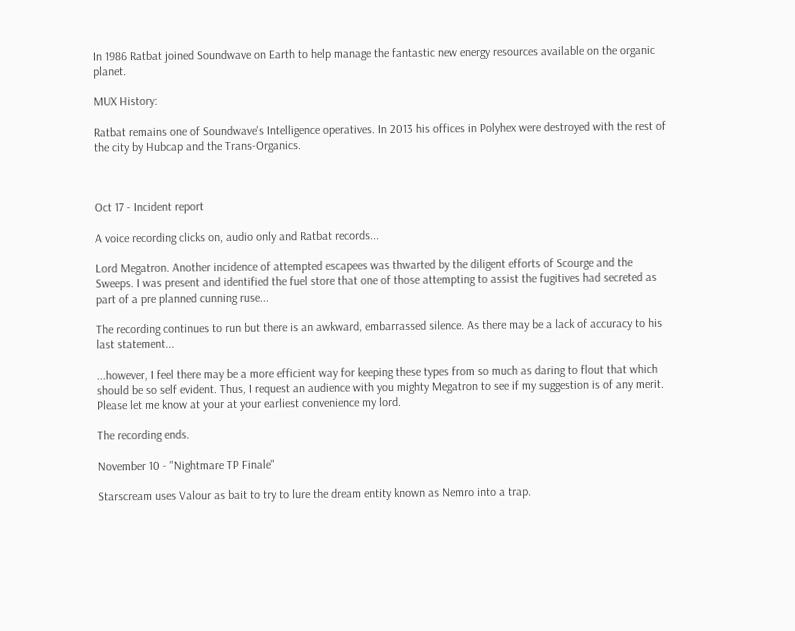In 1986 Ratbat joined Soundwave on Earth to help manage the fantastic new energy resources available on the organic planet.

MUX History:

Ratbat remains one of Soundwave's Intelligence operatives. In 2013 his offices in Polyhex were destroyed with the rest of the city by Hubcap and the Trans-Organics.



Oct 17 - Incident report

A voice recording clicks on, audio only and Ratbat records...

Lord Megatron. Another incidence of attempted escapees was thwarted by the diligent efforts of Scourge and the Sweeps. I was present and identified the fuel store that one of those attempting to assist the fugitives had secreted as part of a pre planned cunning ruse...

The recording continues to run but there is an awkward, embarrassed silence. As there may be a lack of accuracy to his last statement...

...however, I feel there may be a more efficient way for keeping these types from so much as daring to flout that which should be so self evident. Thus, I request an audience with you mighty Megatron to see if my suggestion is of any merit. Please let me know at your at your earliest convenience my lord.

The recording ends.

November 10 - "Nightmare TP Finale"

Starscream uses Valour as bait to try to lure the dream entity known as Nemro into a trap.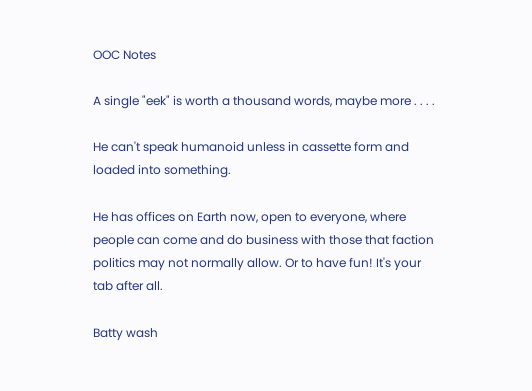OOC Notes

A single "eek" is worth a thousand words, maybe more . . . .

He can't speak humanoid unless in cassette form and loaded into something.

He has offices on Earth now, open to everyone, where people can come and do business with those that faction politics may not normally allow. Or to have fun! It's your tab after all.

Batty wash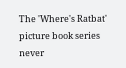The 'Where's Ratbat' picture book series never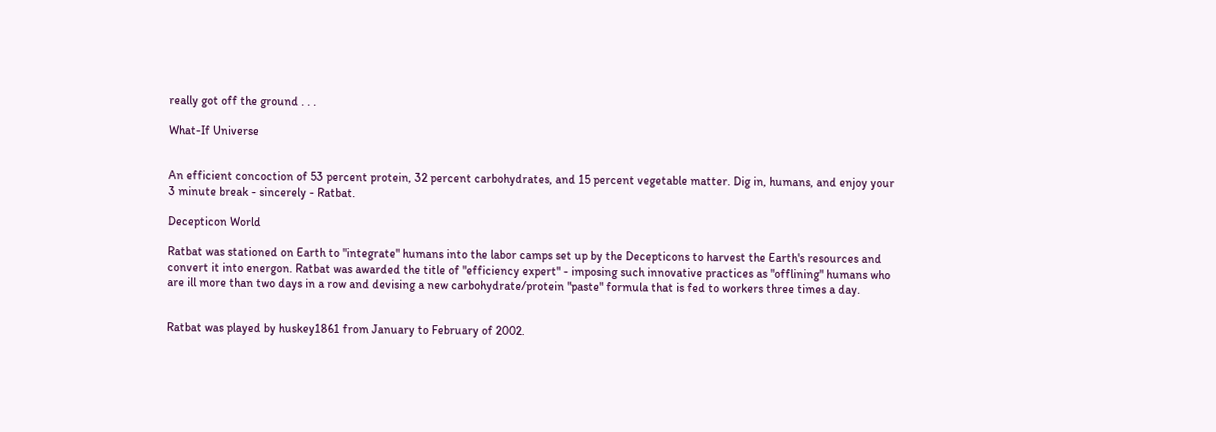really got off the ground . . .

What-If Universe


An efficient concoction of 53 percent protein, 32 percent carbohydrates, and 15 percent vegetable matter. Dig in, humans, and enjoy your 3 minute break - sincerely - Ratbat.

Decepticon World

Ratbat was stationed on Earth to "integrate" humans into the labor camps set up by the Decepticons to harvest the Earth's resources and convert it into energon. Ratbat was awarded the title of "efficiency expert" - imposing such innovative practices as "offlining" humans who are ill more than two days in a row and devising a new carbohydrate/protein "paste" formula that is fed to workers three times a day.


Ratbat was played by huskey1861 from January to February of 2002.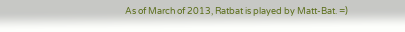As of March of 2013, Ratbat is played by Matt-Bat. =)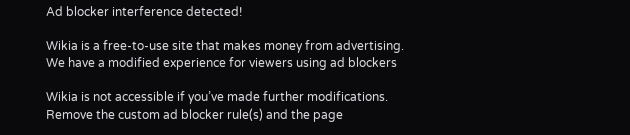Ad blocker interference detected!

Wikia is a free-to-use site that makes money from advertising. We have a modified experience for viewers using ad blockers

Wikia is not accessible if you’ve made further modifications. Remove the custom ad blocker rule(s) and the page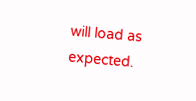will load as expected.